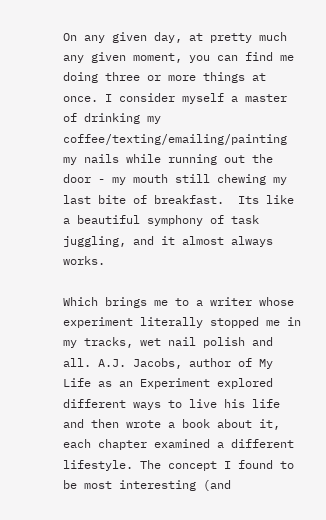On any given day, at pretty much any given moment, you can find me doing three or more things at once. I consider myself a master of drinking my coffee/texting/emailing/painting my nails while running out the door - my mouth still chewing my last bite of breakfast.  Its like a beautiful symphony of task juggling, and it almost always works.

Which brings me to a writer whose experiment literally stopped me in my tracks, wet nail polish and all. A.J. Jacobs, author of My Life as an Experiment explored different ways to live his life and then wrote a book about it, each chapter examined a different lifestyle. The concept I found to be most interesting (and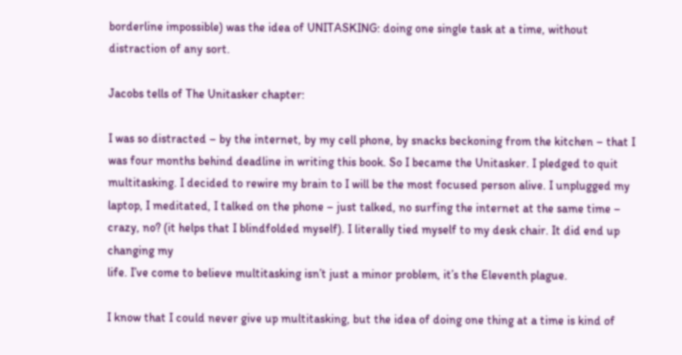borderline impossible) was the idea of UNITASKING: doing one single task at a time, without distraction of any sort.

Jacobs tells of The Unitasker chapter:

I was so distracted – by the internet, by my cell phone, by snacks beckoning from the kitchen – that I was four months behind deadline in writing this book. So I became the Unitasker. I pledged to quit multitasking. I decided to rewire my brain to I will be the most focused person alive. I unplugged my laptop, I meditated, I talked on the phone – just talked, no surfing the internet at the same time – crazy, no? (it helps that I blindfolded myself). I literally tied myself to my desk chair. It did end up changing my
life. I’ve come to believe multitasking isn’t just a minor problem, it’s the Eleventh plague.

I know that I could never give up multitasking, but the idea of doing one thing at a time is kind of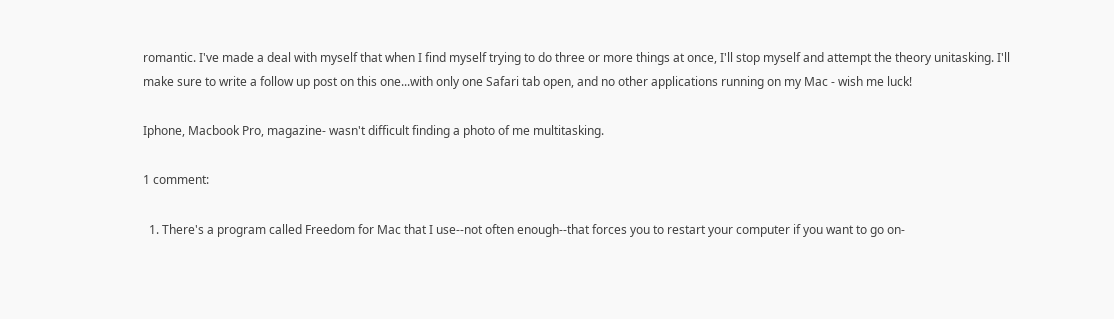romantic. I've made a deal with myself that when I find myself trying to do three or more things at once, I'll stop myself and attempt the theory unitasking. I'll make sure to write a follow up post on this one...with only one Safari tab open, and no other applications running on my Mac - wish me luck!

Iphone, Macbook Pro, magazine- wasn't difficult finding a photo of me multitasking.

1 comment:

  1. There's a program called Freedom for Mac that I use--not often enough--that forces you to restart your computer if you want to go on-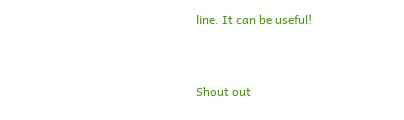line. It can be useful!


Shout out